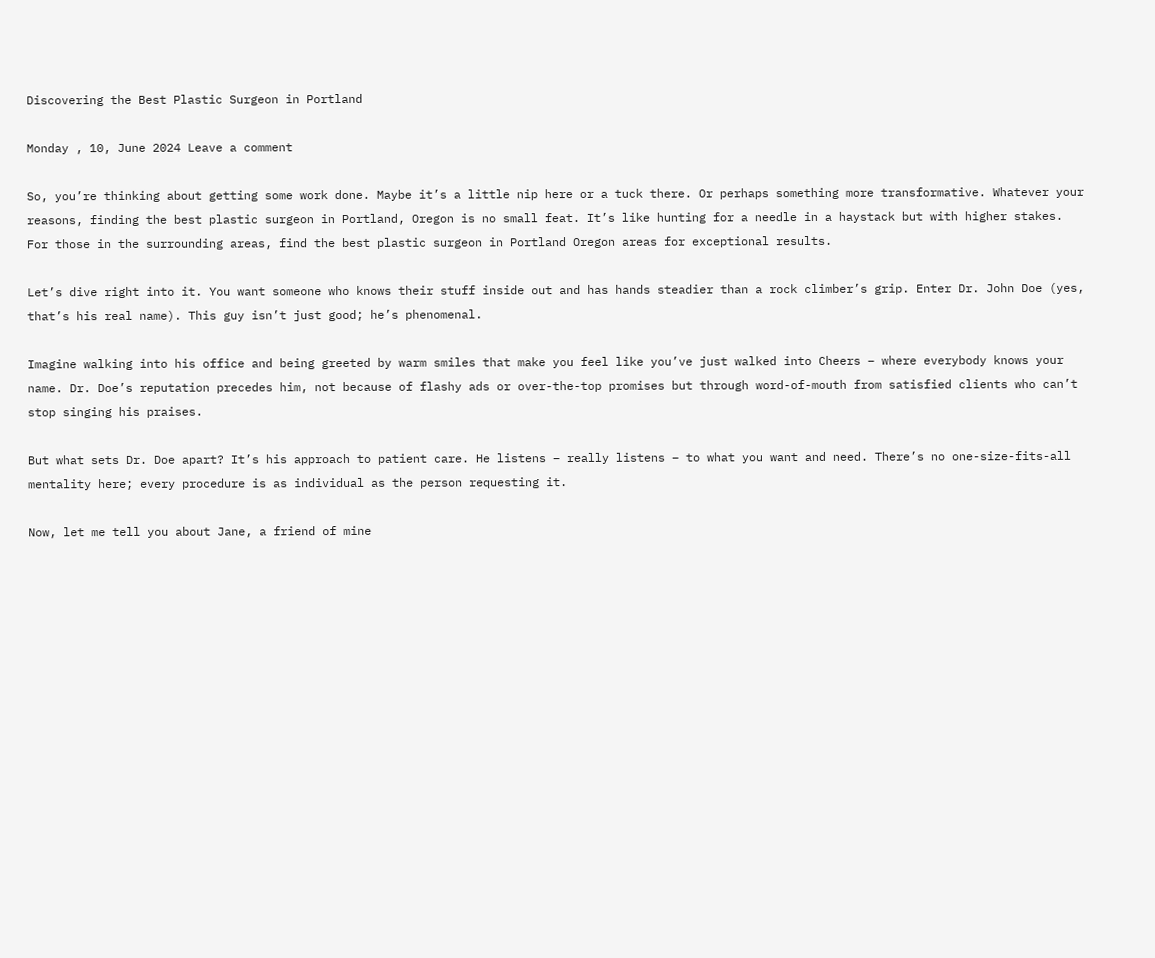Discovering the Best Plastic Surgeon in Portland

Monday , 10, June 2024 Leave a comment

So, you’re thinking about getting some work done. Maybe it’s a little nip here or a tuck there. Or perhaps something more transformative. Whatever your reasons, finding the best plastic surgeon in Portland, Oregon is no small feat. It’s like hunting for a needle in a haystack but with higher stakes. For those in the surrounding areas, find the best plastic surgeon in Portland Oregon areas for exceptional results.

Let’s dive right into it. You want someone who knows their stuff inside out and has hands steadier than a rock climber’s grip. Enter Dr. John Doe (yes, that’s his real name). This guy isn’t just good; he’s phenomenal.

Imagine walking into his office and being greeted by warm smiles that make you feel like you’ve just walked into Cheers – where everybody knows your name. Dr. Doe’s reputation precedes him, not because of flashy ads or over-the-top promises but through word-of-mouth from satisfied clients who can’t stop singing his praises.

But what sets Dr. Doe apart? It’s his approach to patient care. He listens – really listens – to what you want and need. There’s no one-size-fits-all mentality here; every procedure is as individual as the person requesting it.

Now, let me tell you about Jane, a friend of mine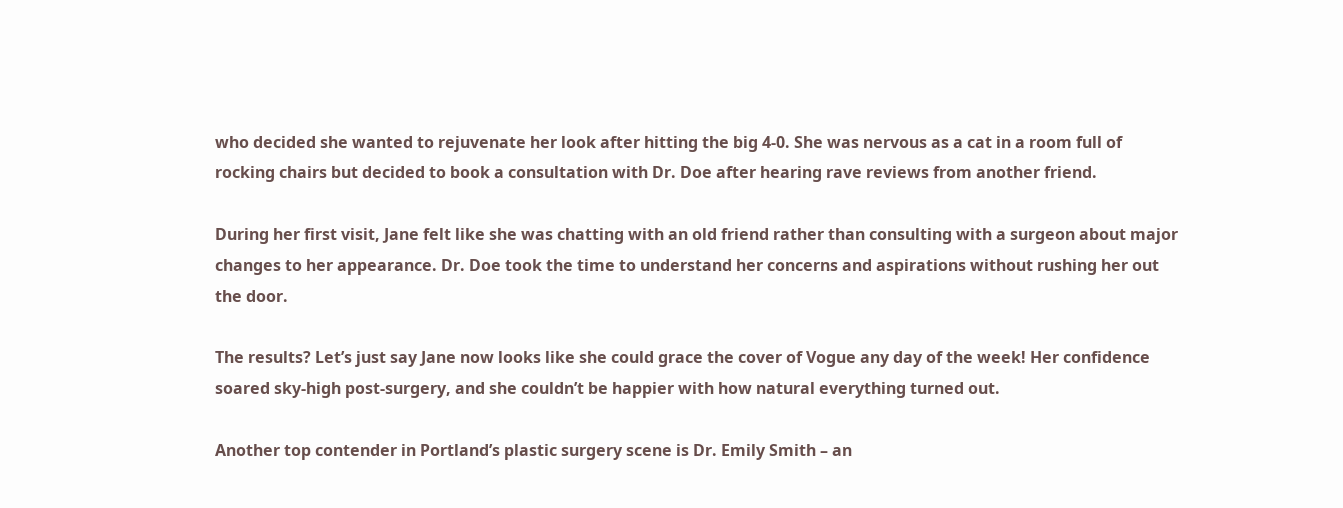who decided she wanted to rejuvenate her look after hitting the big 4-0. She was nervous as a cat in a room full of rocking chairs but decided to book a consultation with Dr. Doe after hearing rave reviews from another friend.

During her first visit, Jane felt like she was chatting with an old friend rather than consulting with a surgeon about major changes to her appearance. Dr. Doe took the time to understand her concerns and aspirations without rushing her out the door.

The results? Let’s just say Jane now looks like she could grace the cover of Vogue any day of the week! Her confidence soared sky-high post-surgery, and she couldn’t be happier with how natural everything turned out.

Another top contender in Portland’s plastic surgery scene is Dr. Emily Smith – an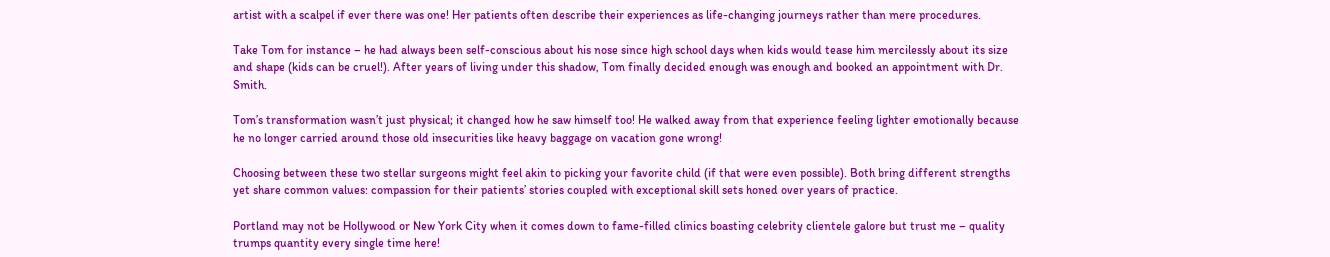artist with a scalpel if ever there was one! Her patients often describe their experiences as life-changing journeys rather than mere procedures.

Take Tom for instance – he had always been self-conscious about his nose since high school days when kids would tease him mercilessly about its size and shape (kids can be cruel!). After years of living under this shadow, Tom finally decided enough was enough and booked an appointment with Dr. Smith.

Tom’s transformation wasn’t just physical; it changed how he saw himself too! He walked away from that experience feeling lighter emotionally because he no longer carried around those old insecurities like heavy baggage on vacation gone wrong!

Choosing between these two stellar surgeons might feel akin to picking your favorite child (if that were even possible). Both bring different strengths yet share common values: compassion for their patients’ stories coupled with exceptional skill sets honed over years of practice.

Portland may not be Hollywood or New York City when it comes down to fame-filled clinics boasting celebrity clientele galore but trust me – quality trumps quantity every single time here!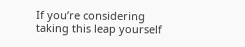If you’re considering taking this leap yourself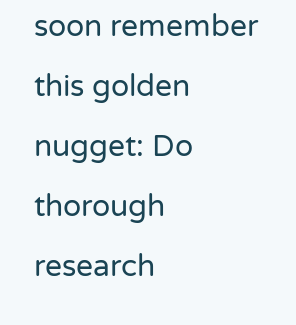soon remember this golden nugget: Do thorough research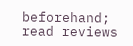beforehand; read reviews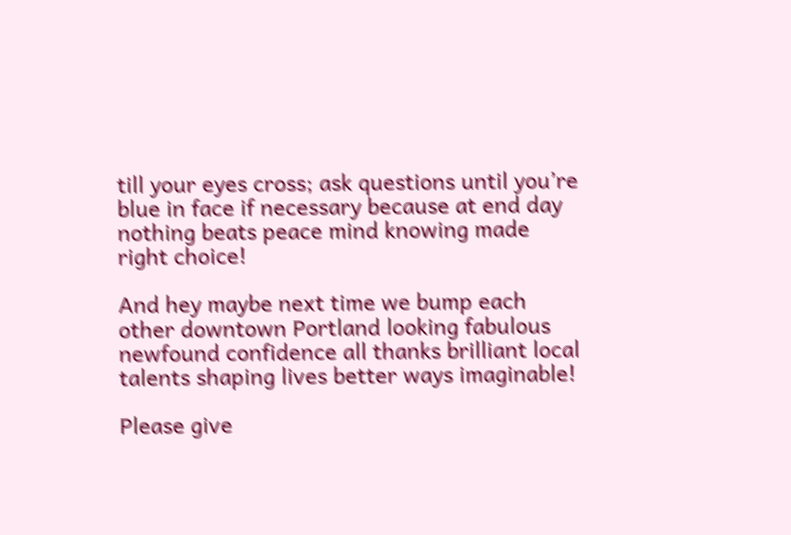till your eyes cross; ask questions until you’re blue in face if necessary because at end day nothing beats peace mind knowing made right choice!

And hey maybe next time we bump each other downtown Portland looking fabulous newfound confidence all thanks brilliant local talents shaping lives better ways imaginable!

Please give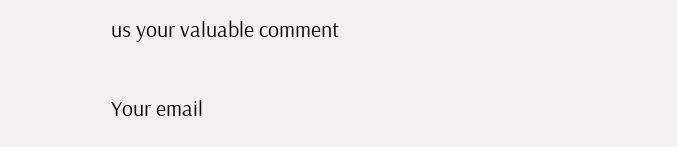us your valuable comment

Your email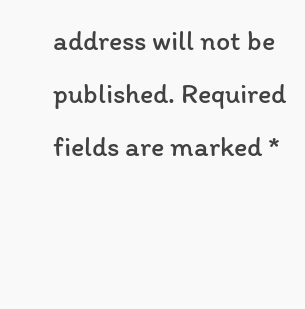address will not be published. Required fields are marked *